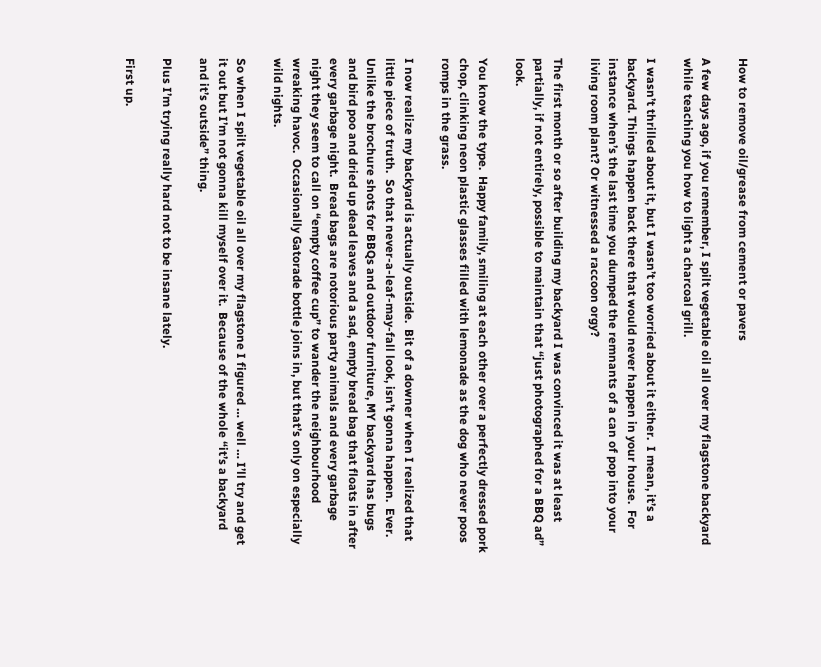How to remove oil/grease from cement or pavers

A few days ago, if you remember, I spilt vegetable oil all over my flagstone backyard while teaching you how to light a charcoal grill.

I wasn’t thrilled about it, but I wasn’t too worried about it either.  I mean, it’s a backyard. Things happen back there that would never happen in your house.  For instance when’s the last time you dumped the remnants of a can of pop into your living room plant? Or witnessed a raccoon orgy?

The first month or so after building my backyard I was convinced it was at least partially, if not entirely, possible to maintain that “just photographed for a BBQ ad” look.

You know the type.  Happy family, smiling at each other over a perfectly dressed pork chop, clinking neon plastic glasses filled with lemonade as the dog who never poos romps in the grass.

I now realize my backyard is actually outside.  Bit of a downer when I realized that little piece of truth.  So that never-a-leaf-may-fall look, isn’t gonna happen.  Ever.  Unlike the brochure shots for BBQs and outdoor furniture, MY backyard has bugs and bird poo and dried up dead leaves and a sad, empty bread bag that floats in after every garbage night.  Bread bags are notorious party animals and every garbage night they seem to call on “empty coffee cup” to wander the neighbourhood wreaking havoc.  Occasionally Gatorade bottle joins in, but that’s only on especially wild nights.

So when I spilt vegetable oil all over my flagstone I figured … well … I’ll try and get it out but I’m not gonna kill myself over it.  Because of the whole “it’s a backyard and it’s outside” thing.

Plus I’m trying really hard not to be insane lately.

First up.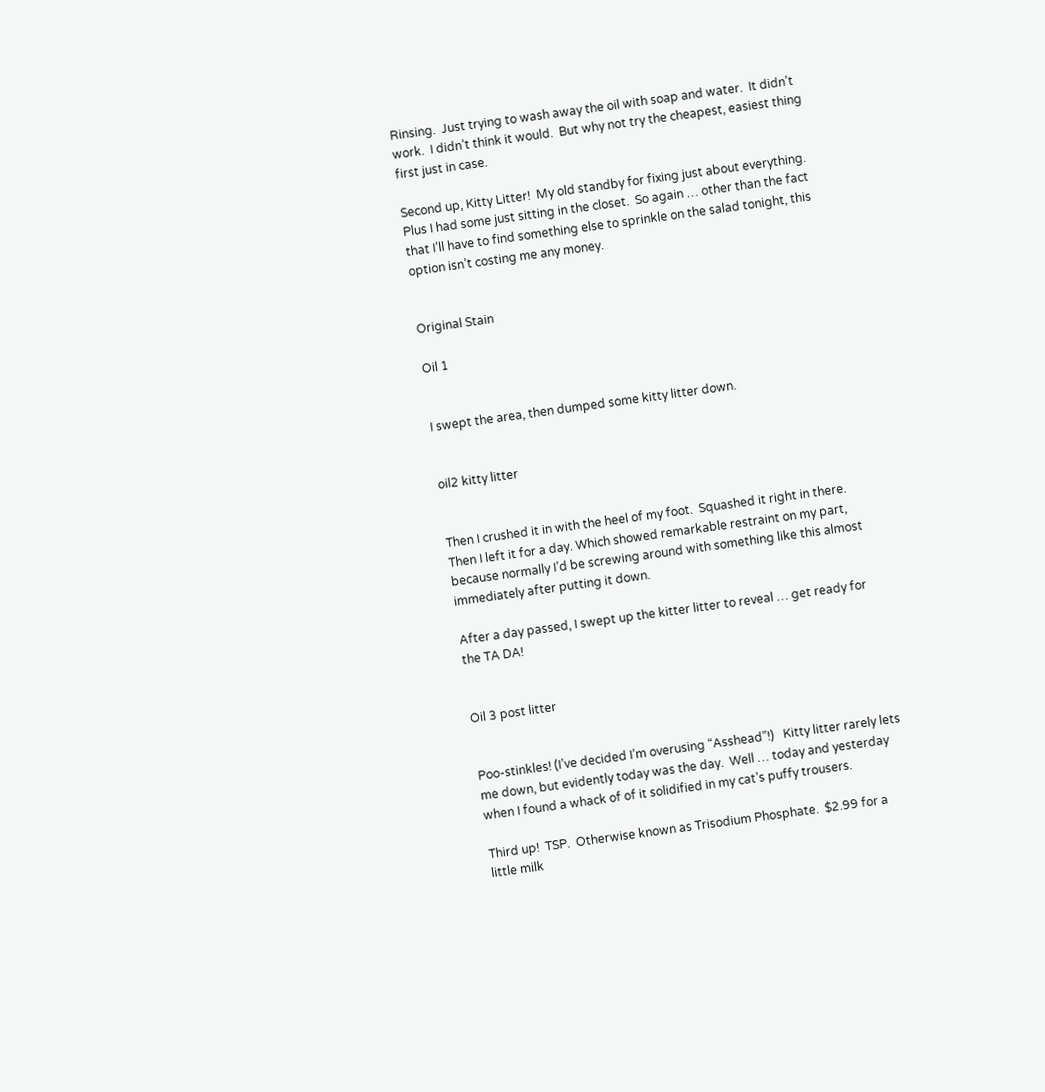Rinsing.  Just trying to wash away the oil with soap and water.  It didn’t work.  I didn’t think it would.  But why not try the cheapest, easiest thing first just in case.

Second up, Kitty Litter!  My old standby for fixing just about everything.  Plus I had some just sitting in the closet.  So again … other than the fact that I’ll have to find something else to sprinkle on the salad tonight, this option isn’t costing me any money.


Original Stain

Oil 1


I swept the area, then dumped some kitty litter down.


oil2 kitty litter


Then I crushed it in with the heel of my foot.  Squashed it right in there.  Then I left it for a day. Which showed remarkable restraint on my part, because normally I’d be screwing around with something like this almost immediately after putting it down.

After a day passed, I swept up the kitter litter to reveal … get ready for the TA DA!


Oil 3 post litter


Poo-stinkles! (I’ve decided I’m overusing “Asshead”!)   Kitty litter rarely lets me down, but evidently today was the day.  Well … today and yesterday when I found a whack of of it solidified in my cat’s puffy trousers.

Third up!  TSP.  Otherwise known as Trisodium Phosphate.  $2.99 for a little milk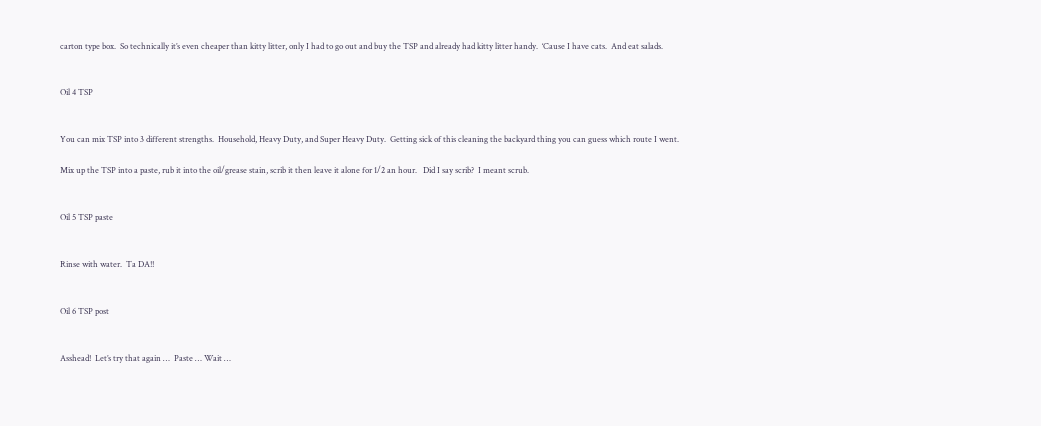carton type box.  So technically it’s even cheaper than kitty litter, only I had to go out and buy the TSP and already had kitty litter handy.  ‘Cause I have cats.  And eat salads.


Oil 4 TSP


You can mix TSP into 3 different strengths.  Household, Heavy Duty, and Super Heavy Duty.  Getting sick of this cleaning the backyard thing you can guess which route I went.

Mix up the TSP into a paste, rub it into the oil/grease stain, scrib it then leave it alone for 1/2 an hour.   Did I say scrib?  I meant scrub.


Oil 5 TSP paste


Rinse with water.  Ta DA!!


Oil 6 TSP post


Asshead!  Let’s try that again …  Paste … Wait …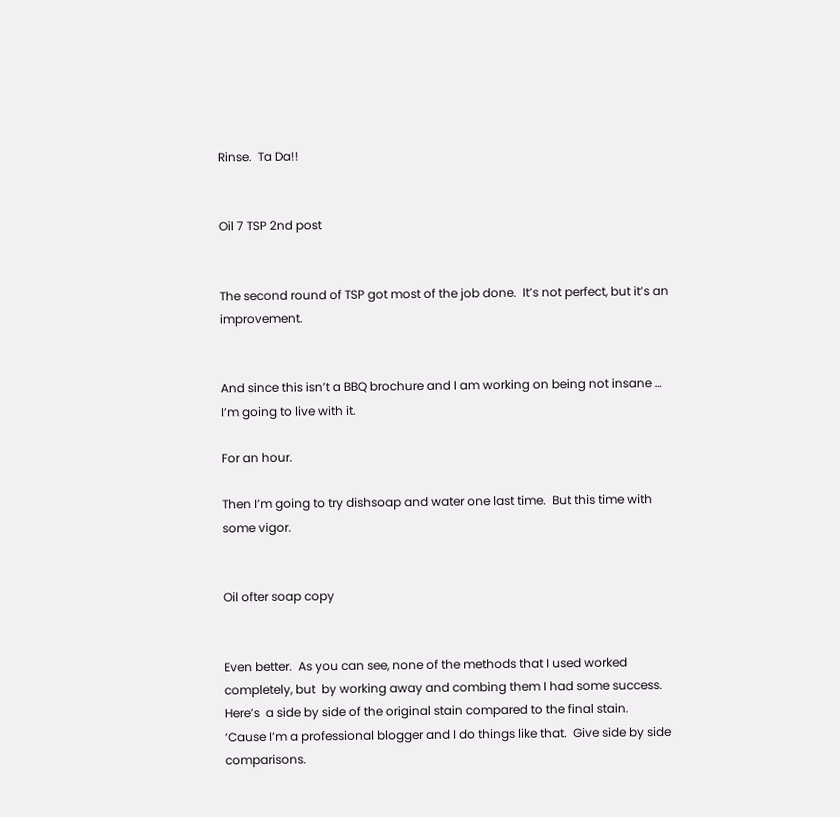Rinse.  Ta Da!!


Oil 7 TSP 2nd post


The second round of TSP got most of the job done.  It’s not perfect, but it’s an improvement.


And since this isn’t a BBQ brochure and I am working on being not insane … I’m going to live with it.

For an hour.

Then I’m going to try dishsoap and water one last time.  But this time with some vigor.


Oil ofter soap copy


Even better.  As you can see, none of the methods that I used worked completely, but  by working away and combing them I had some success.   Here’s  a side by side of the original stain compared to the final stain.  ‘Cause I’m a professional blogger and I do things like that.  Give side by side comparisons.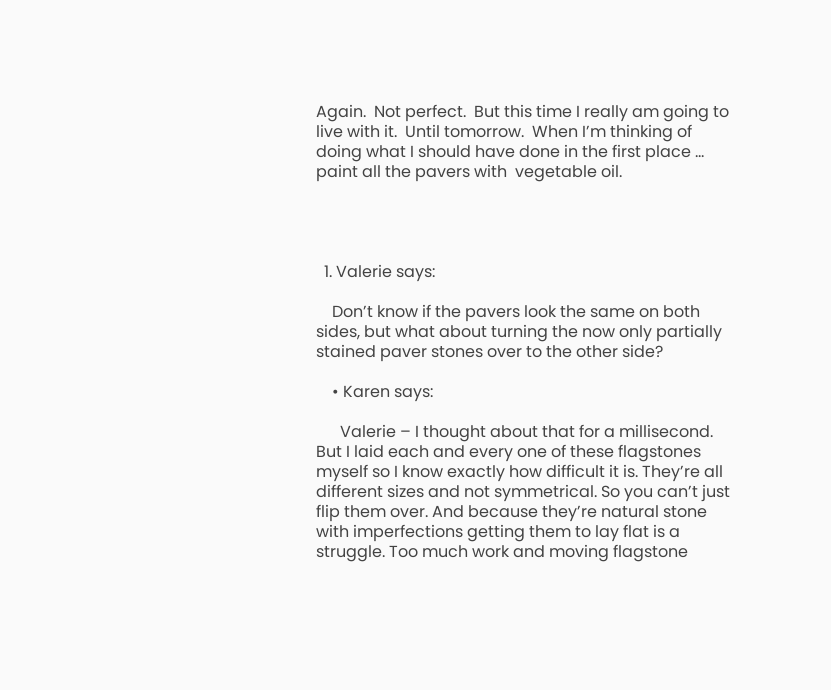Again.  Not perfect.  But this time I really am going to live with it.  Until tomorrow.  When I’m thinking of doing what I should have done in the first place … paint all the pavers with  vegetable oil.




  1. Valerie says:

    Don’t know if the pavers look the same on both sides, but what about turning the now only partially stained paver stones over to the other side?

    • Karen says:

      Valerie – I thought about that for a millisecond. But I laid each and every one of these flagstones myself so I know exactly how difficult it is. They’re all different sizes and not symmetrical. So you can’t just flip them over. And because they’re natural stone with imperfections getting them to lay flat is a struggle. Too much work and moving flagstone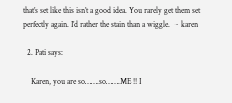that’s set like this isn’t a good idea. You rarely get them set perfectly again. I’d rather the stain than a wiggle.  ~ karen

  2. Pati says:

    Karen, you are so…….so…….ME !! I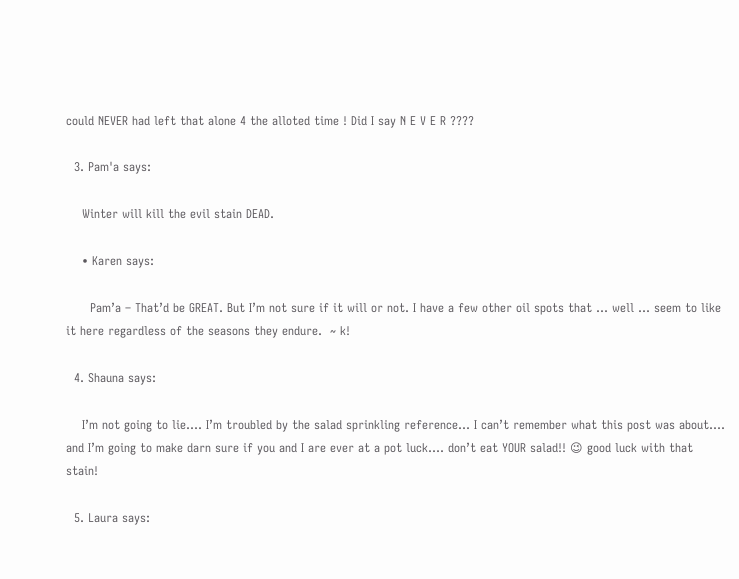could NEVER had left that alone 4 the alloted time ! Did I say N E V E R ????

  3. Pam'a says:

    Winter will kill the evil stain DEAD.

    • Karen says:

      Pam’a – That’d be GREAT. But I’m not sure if it will or not. I have a few other oil spots that … well … seem to like it here regardless of the seasons they endure.  ~ k!

  4. Shauna says:

    I’m not going to lie…. I’m troubled by the salad sprinkling reference… I can’t remember what this post was about…. and I’m going to make darn sure if you and I are ever at a pot luck…. don’t eat YOUR salad!! 😉 good luck with that stain!

  5. Laura says: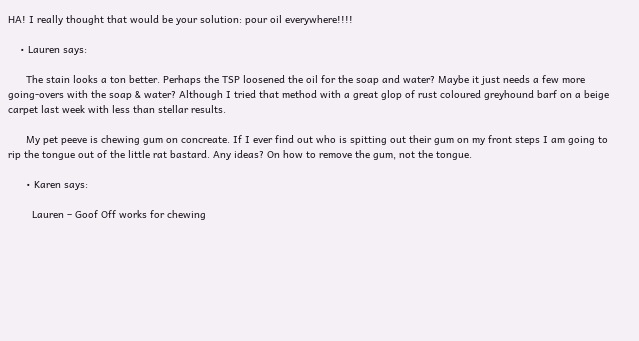HA! I really thought that would be your solution: pour oil everywhere!!!!

    • Lauren says:

      The stain looks a ton better. Perhaps the TSP loosened the oil for the soap and water? Maybe it just needs a few more going-overs with the soap & water? Although I tried that method with a great glop of rust coloured greyhound barf on a beige carpet last week with less than stellar results.

      My pet peeve is chewing gum on concreate. If I ever find out who is spitting out their gum on my front steps I am going to rip the tongue out of the little rat bastard. Any ideas? On how to remove the gum, not the tongue.

      • Karen says:

        Lauren – Goof Off works for chewing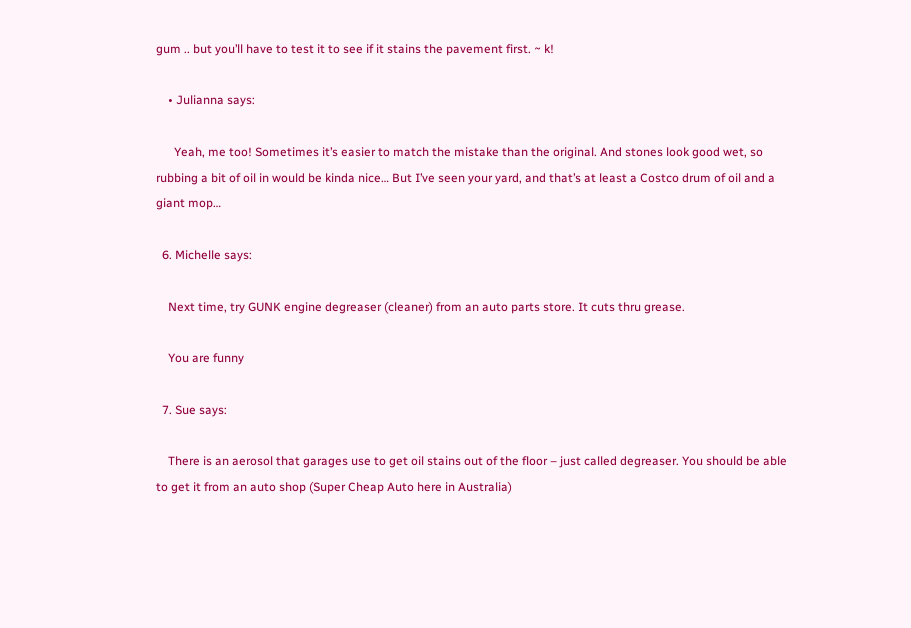gum .. but you’ll have to test it to see if it stains the pavement first. ~ k!

    • Julianna says:

      Yeah, me too! Sometimes it’s easier to match the mistake than the original. And stones look good wet, so rubbing a bit of oil in would be kinda nice… But I’ve seen your yard, and that’s at least a Costco drum of oil and a giant mop…

  6. Michelle says:

    Next time, try GUNK engine degreaser (cleaner) from an auto parts store. It cuts thru grease.

    You are funny

  7. Sue says:

    There is an aerosol that garages use to get oil stains out of the floor – just called degreaser. You should be able to get it from an auto shop (Super Cheap Auto here in Australia)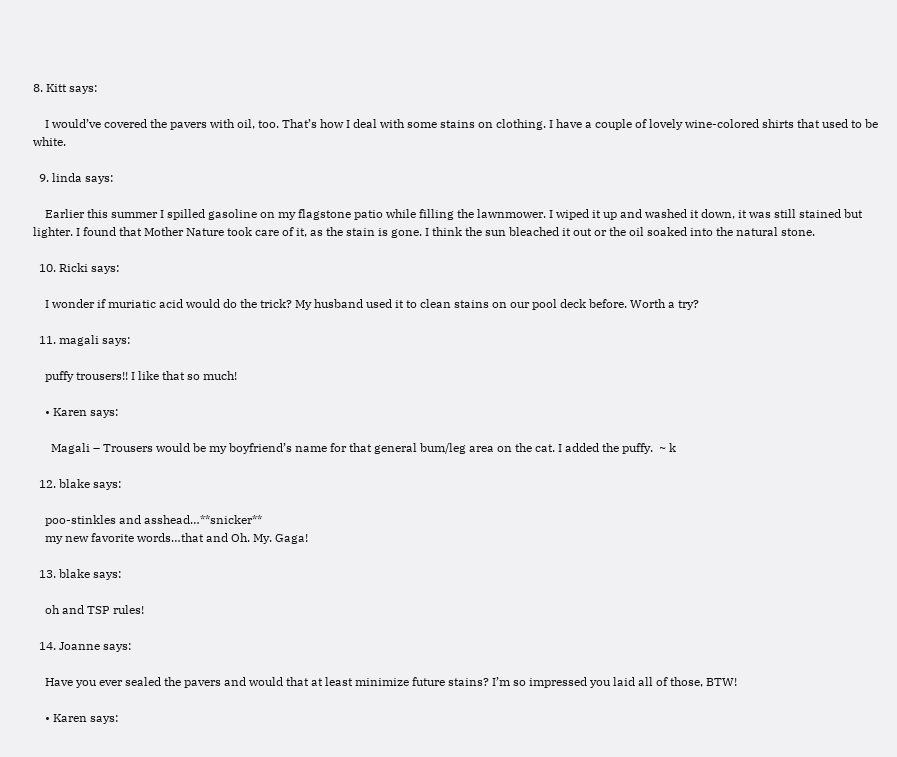8. Kitt says:

    I would’ve covered the pavers with oil, too. That’s how I deal with some stains on clothing. I have a couple of lovely wine-colored shirts that used to be white.

  9. linda says:

    Earlier this summer I spilled gasoline on my flagstone patio while filling the lawnmower. I wiped it up and washed it down, it was still stained but lighter. I found that Mother Nature took care of it, as the stain is gone. I think the sun bleached it out or the oil soaked into the natural stone.

  10. Ricki says:

    I wonder if muriatic acid would do the trick? My husband used it to clean stains on our pool deck before. Worth a try?

  11. magali says:

    puffy trousers!! I like that so much!

    • Karen says:

      Magali – Trousers would be my boyfriend’s name for that general bum/leg area on the cat. I added the puffy.  ~ k

  12. blake says:

    poo-stinkles and asshead…**snicker**
    my new favorite words…that and Oh. My. Gaga!

  13. blake says:

    oh and TSP rules!

  14. Joanne says:

    Have you ever sealed the pavers and would that at least minimize future stains? I’m so impressed you laid all of those, BTW!

    • Karen says: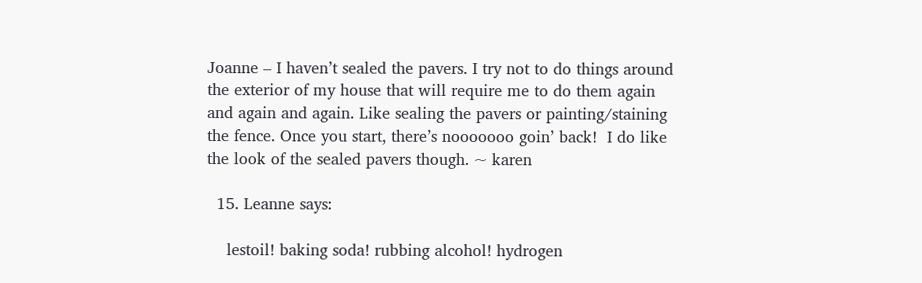Joanne – I haven’t sealed the pavers. I try not to do things around the exterior of my house that will require me to do them again and again and again. Like sealing the pavers or painting/staining the fence. Once you start, there’s nooooooo goin’ back!  I do like the look of the sealed pavers though. ~ karen

  15. Leanne says:

    lestoil! baking soda! rubbing alcohol! hydrogen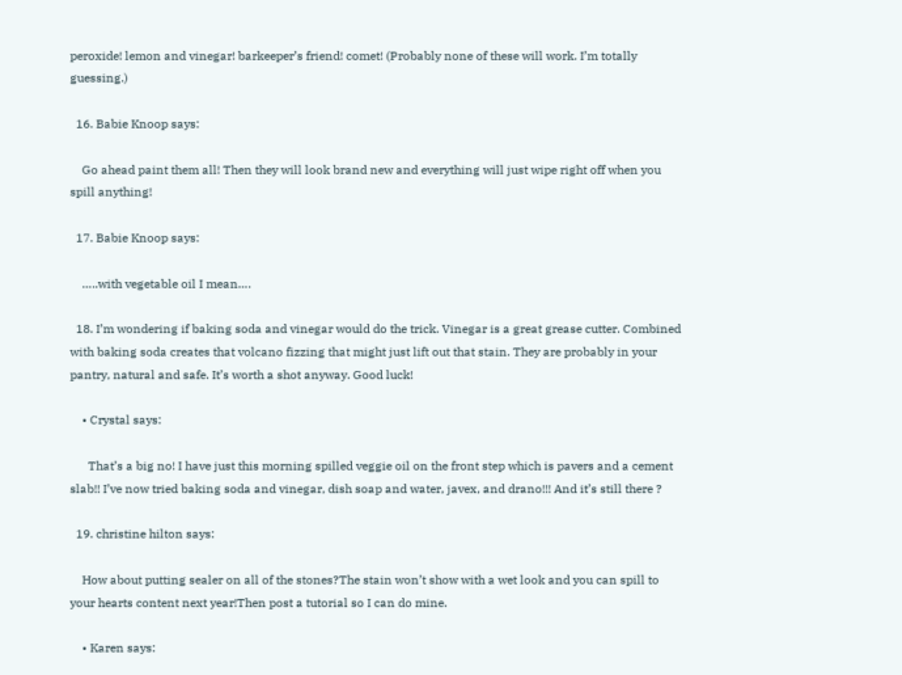peroxide! lemon and vinegar! barkeeper’s friend! comet! (Probably none of these will work. I’m totally guessing.)

  16. Babie Knoop says:

    Go ahead paint them all! Then they will look brand new and everything will just wipe right off when you spill anything!

  17. Babie Knoop says:

    …..with vegetable oil I mean….

  18. I’m wondering if baking soda and vinegar would do the trick. Vinegar is a great grease cutter. Combined with baking soda creates that volcano fizzing that might just lift out that stain. They are probably in your pantry, natural and safe. It’s worth a shot anyway. Good luck!

    • Crystal says:

      That’s a big no! I have just this morning spilled veggie oil on the front step which is pavers and a cement slab!! I’ve now tried baking soda and vinegar, dish soap and water, javex, and drano!!! And it’s still there ?

  19. christine hilton says:

    How about putting sealer on all of the stones?The stain won’t show with a wet look and you can spill to your hearts content next year!Then post a tutorial so I can do mine.

    • Karen says: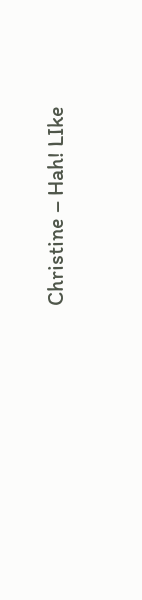Christine – Hah! LIke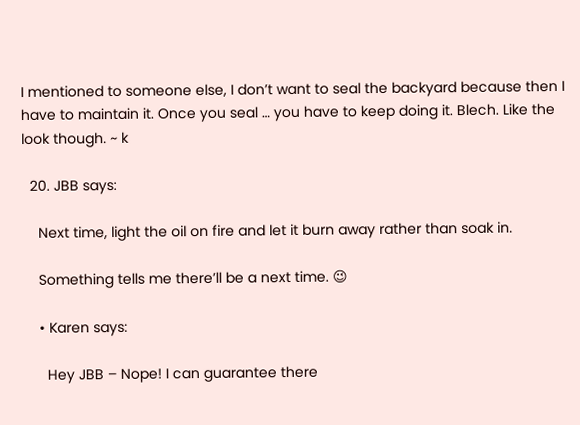I mentioned to someone else, I don’t want to seal the backyard because then I have to maintain it. Once you seal … you have to keep doing it. Blech. Like the look though. ~ k

  20. JBB says:

    Next time, light the oil on fire and let it burn away rather than soak in.

    Something tells me there’ll be a next time. 😉

    • Karen says:

      Hey JBB – Nope! I can guarantee there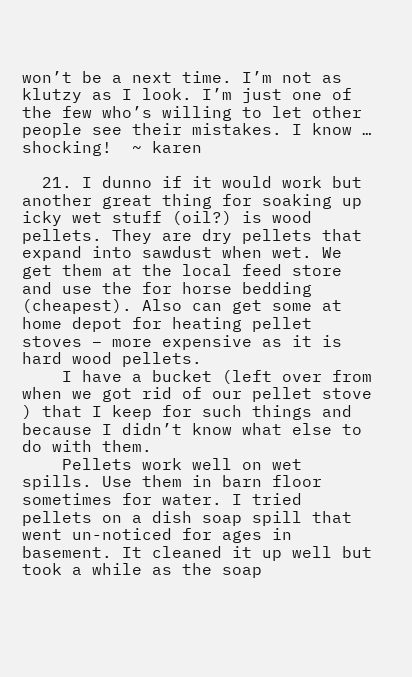won’t be a next time. I’m not as klutzy as I look. I’m just one of the few who’s willing to let other people see their mistakes. I know … shocking!  ~ karen

  21. I dunno if it would work but another great thing for soaking up icky wet stuff (oil?) is wood pellets. They are dry pellets that expand into sawdust when wet. We get them at the local feed store and use the for horse bedding (cheapest). Also can get some at home depot for heating pellet stoves – more expensive as it is hard wood pellets.
    I have a bucket (left over from when we got rid of our pellet stove ) that I keep for such things and because I didn’t know what else to do with them.
    Pellets work well on wet spills. Use them in barn floor sometimes for water. I tried pellets on a dish soap spill that went un-noticed for ages in basement. It cleaned it up well but took a while as the soap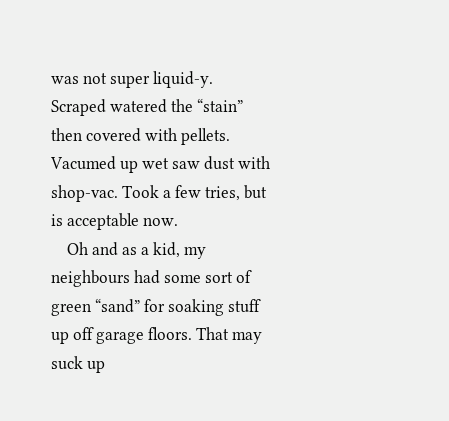was not super liquid-y. Scraped watered the “stain” then covered with pellets. Vacumed up wet saw dust with shop-vac. Took a few tries, but is acceptable now.
    Oh and as a kid, my neighbours had some sort of green “sand” for soaking stuff up off garage floors. That may suck up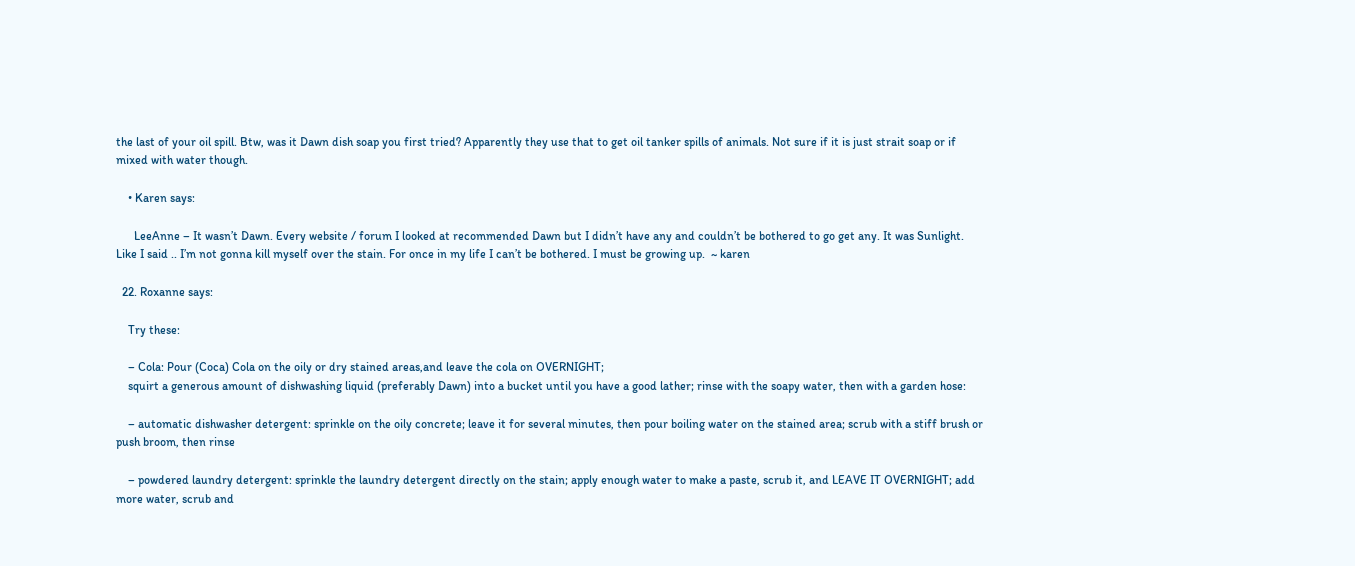the last of your oil spill. Btw, was it Dawn dish soap you first tried? Apparently they use that to get oil tanker spills of animals. Not sure if it is just strait soap or if mixed with water though.

    • Karen says:

      LeeAnne – It wasn’t Dawn. Every website / forum I looked at recommended Dawn but I didn’t have any and couldn’t be bothered to go get any. It was Sunlight. Like I said .. I’m not gonna kill myself over the stain. For once in my life I can’t be bothered. I must be growing up.  ~ karen

  22. Roxanne says:

    Try these:

    – Cola: Pour (Coca) Cola on the oily or dry stained areas,and leave the cola on OVERNIGHT;
    squirt a generous amount of dishwashing liquid (preferably Dawn) into a bucket until you have a good lather; rinse with the soapy water, then with a garden hose:

    – automatic dishwasher detergent: sprinkle on the oily concrete; leave it for several minutes, then pour boiling water on the stained area; scrub with a stiff brush or push broom, then rinse

    – powdered laundry detergent: sprinkle the laundry detergent directly on the stain; apply enough water to make a paste, scrub it, and LEAVE IT OVERNIGHT; add more water, scrub and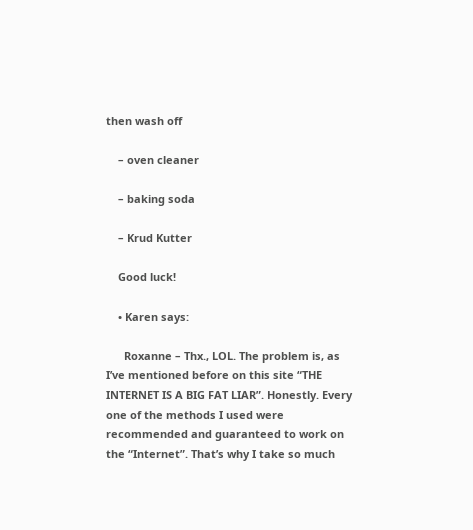then wash off

    – oven cleaner

    – baking soda

    – Krud Kutter

    Good luck!

    • Karen says:

      Roxanne – Thx., LOL. The problem is, as I’ve mentioned before on this site “THE INTERNET IS A BIG FAT LIAR”. Honestly. Every one of the methods I used were recommended and guaranteed to work on the “Internet”. That’s why I take so much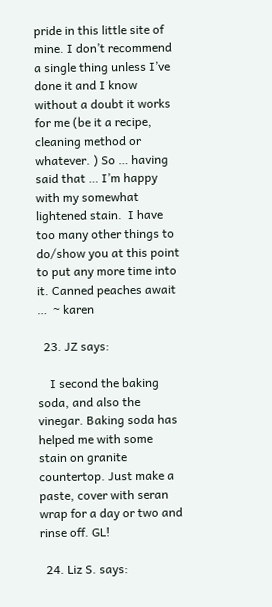pride in this little site of mine. I don’t recommend a single thing unless I’ve done it and I know without a doubt it works for me (be it a recipe, cleaning method or whatever. ) So … having said that … I’m happy with my somewhat lightened stain.  I have too many other things to do/show you at this point to put any more time into it. Canned peaches await …  ~ karen

  23. JZ says:

    I second the baking soda, and also the vinegar. Baking soda has helped me with some stain on granite countertop. Just make a paste, cover with seran wrap for a day or two and rinse off. GL!

  24. Liz S. says: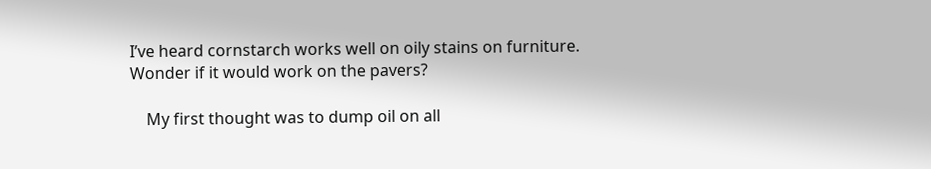I’ve heard cornstarch works well on oily stains on furniture. Wonder if it would work on the pavers?

    My first thought was to dump oil on all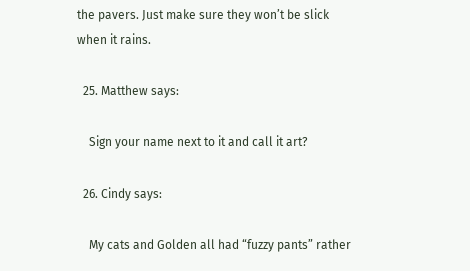the pavers. Just make sure they won’t be slick when it rains.

  25. Matthew says:

    Sign your name next to it and call it art?

  26. Cindy says:

    My cats and Golden all had “fuzzy pants” rather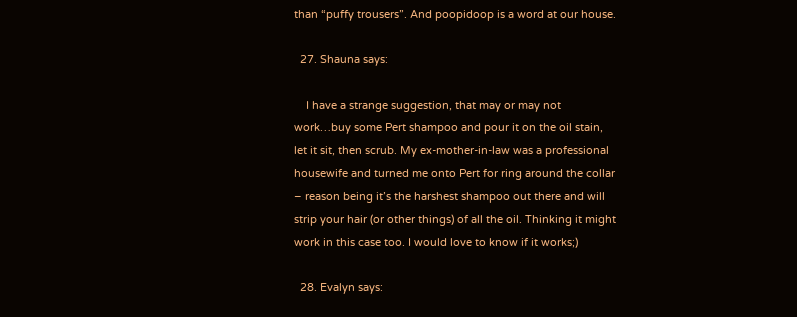than “puffy trousers”. And poopidoop is a word at our house.

  27. Shauna says:

    I have a strange suggestion, that may or may not work…buy some Pert shampoo and pour it on the oil stain, let it sit, then scrub. My ex-mother-in-law was a professional housewife and turned me onto Pert for ring around the collar – reason being it’s the harshest shampoo out there and will strip your hair (or other things) of all the oil. Thinking it might work in this case too. I would love to know if it works;)

  28. Evalyn says: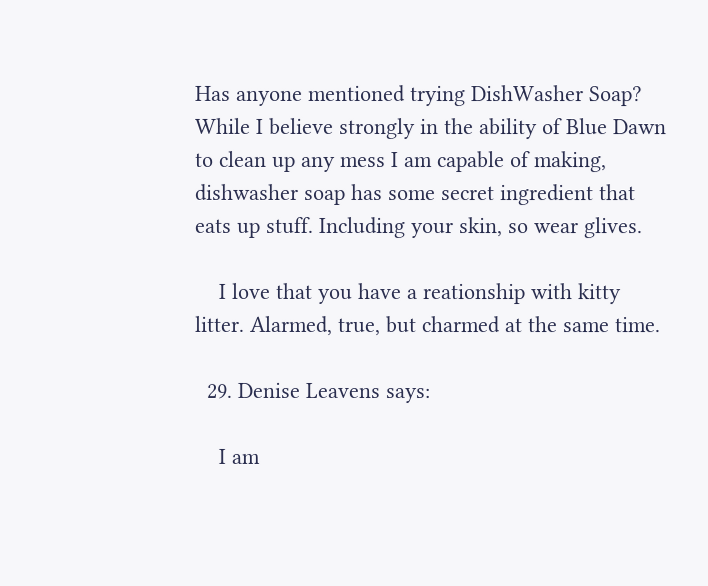Has anyone mentioned trying DishWasher Soap? While I believe strongly in the ability of Blue Dawn to clean up any mess I am capable of making, dishwasher soap has some secret ingredient that eats up stuff. Including your skin, so wear glives.

    I love that you have a reationship with kitty litter. Alarmed, true, but charmed at the same time.

  29. Denise Leavens says:

    I am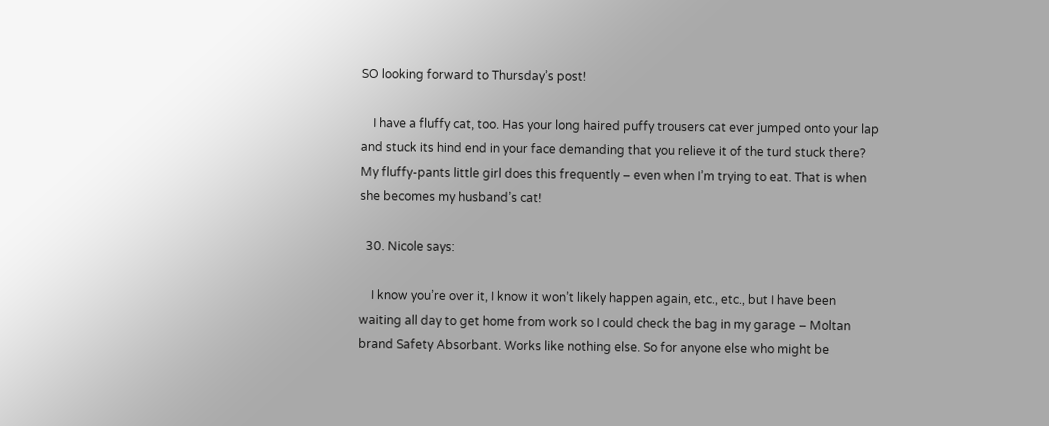SO looking forward to Thursday’s post!

    I have a fluffy cat, too. Has your long haired puffy trousers cat ever jumped onto your lap and stuck its hind end in your face demanding that you relieve it of the turd stuck there? My fluffy-pants little girl does this frequently – even when I’m trying to eat. That is when she becomes my husband’s cat!

  30. Nicole says:

    I know you’re over it, I know it won’t likely happen again, etc., etc., but I have been waiting all day to get home from work so I could check the bag in my garage – Moltan brand Safety Absorbant. Works like nothing else. So for anyone else who might be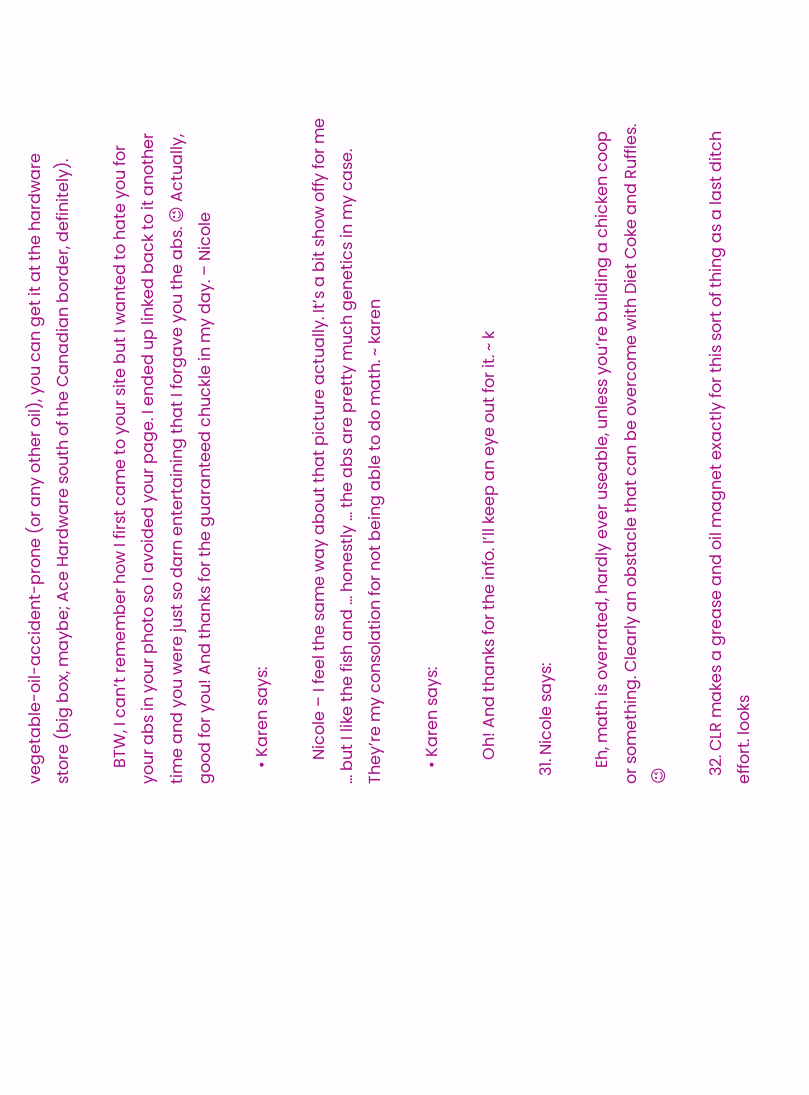vegetable-oil-accident-prone (or any other oil), you can get it at the hardware store (big box, maybe; Ace Hardware south of the Canadian border, definitely).

    BTW, I can’t remember how I first came to your site but I wanted to hate you for your abs in your photo so I avoided your page. I ended up linked back to it another time and you were just so darn entertaining that I forgave you the abs. 😉 Actually, good for you! And thanks for the guaranteed chuckle in my day. – Nicole

    • Karen says:

      Nicole – I feel the same way about that picture actually. It’s a bit show offy for me … but I like the fish and … honestly … the abs are pretty much genetics in my case. They’re my consolation for not being able to do math. ~ karen

    • Karen says:

      Oh! And thanks for the info. I’ll keep an eye out for it. ~ k

  31. Nicole says:

    Eh, math is overrated, hardly ever useable, unless you’re building a chicken coop or something. Clearly an obstacle that can be overcome with Diet Coke and Ruffles. 😉

  32. CLR makes a grease and oil magnet exactly for this sort of thing as a last ditch effort. looks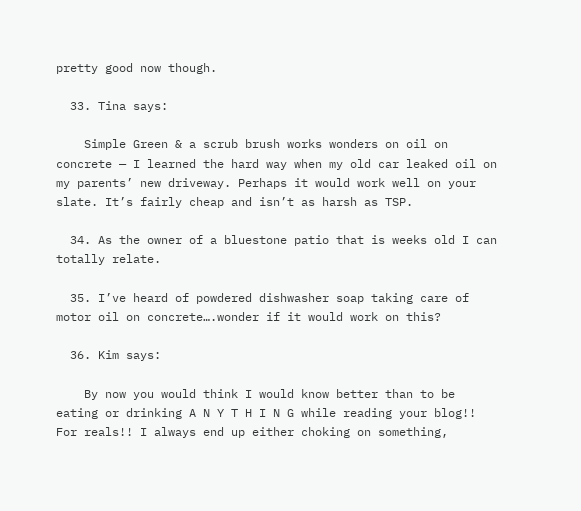pretty good now though.

  33. Tina says:

    Simple Green & a scrub brush works wonders on oil on concrete — I learned the hard way when my old car leaked oil on my parents’ new driveway. Perhaps it would work well on your slate. It’s fairly cheap and isn’t as harsh as TSP.

  34. As the owner of a bluestone patio that is weeks old I can totally relate.

  35. I’ve heard of powdered dishwasher soap taking care of motor oil on concrete….wonder if it would work on this?

  36. Kim says:

    By now you would think I would know better than to be eating or drinking A N Y T H I N G while reading your blog!! For reals!! I always end up either choking on something,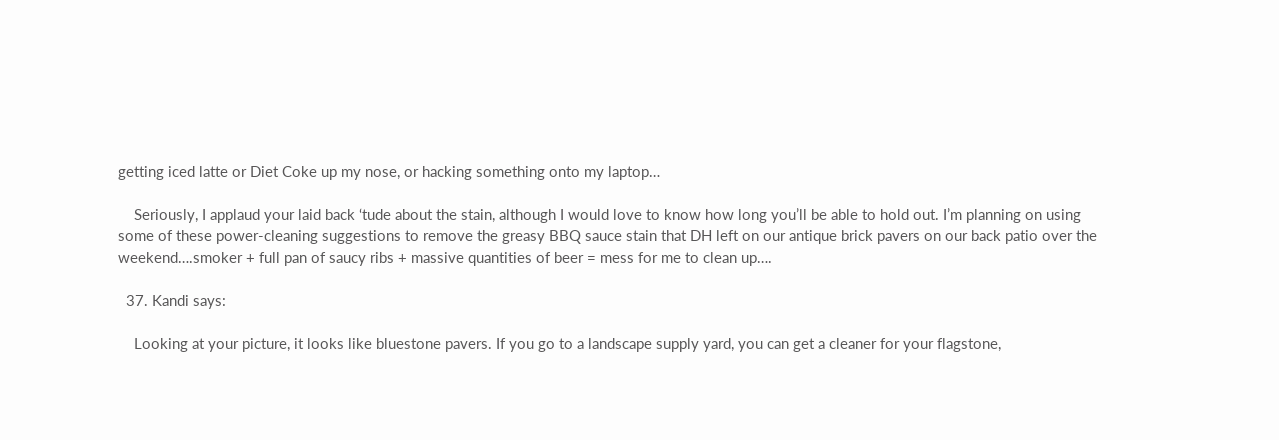getting iced latte or Diet Coke up my nose, or hacking something onto my laptop…

    Seriously, I applaud your laid back ‘tude about the stain, although I would love to know how long you’ll be able to hold out. I’m planning on using some of these power-cleaning suggestions to remove the greasy BBQ sauce stain that DH left on our antique brick pavers on our back patio over the weekend….smoker + full pan of saucy ribs + massive quantities of beer = mess for me to clean up….

  37. Kandi says:

    Looking at your picture, it looks like bluestone pavers. If you go to a landscape supply yard, you can get a cleaner for your flagstone,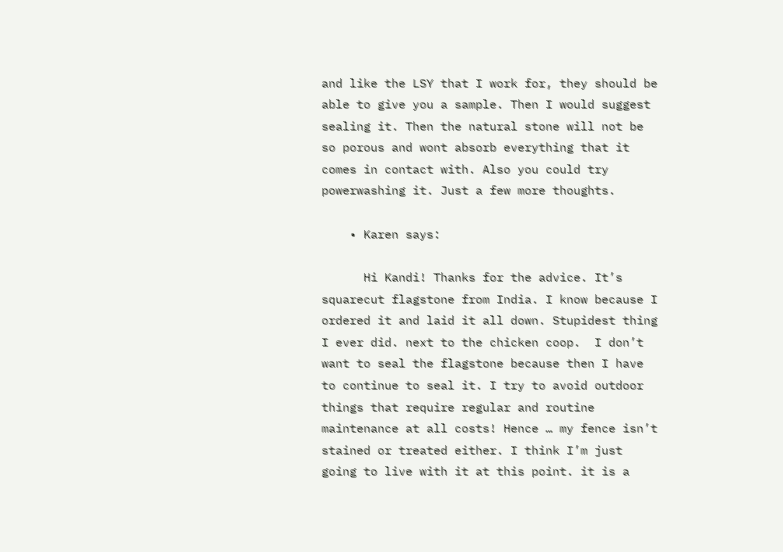and like the LSY that I work for, they should be able to give you a sample. Then I would suggest sealing it. Then the natural stone will not be so porous and wont absorb everything that it comes in contact with. Also you could try powerwashing it. Just a few more thoughts.

    • Karen says:

      Hi Kandi! Thanks for the advice. It’s squarecut flagstone from India. I know because I ordered it and laid it all down. Stupidest thing I ever did. next to the chicken coop.  I don’t want to seal the flagstone because then I have to continue to seal it. I try to avoid outdoor things that require regular and routine maintenance at all costs! Hence … my fence isn’t stained or treated either. I think I’m just going to live with it at this point. it is a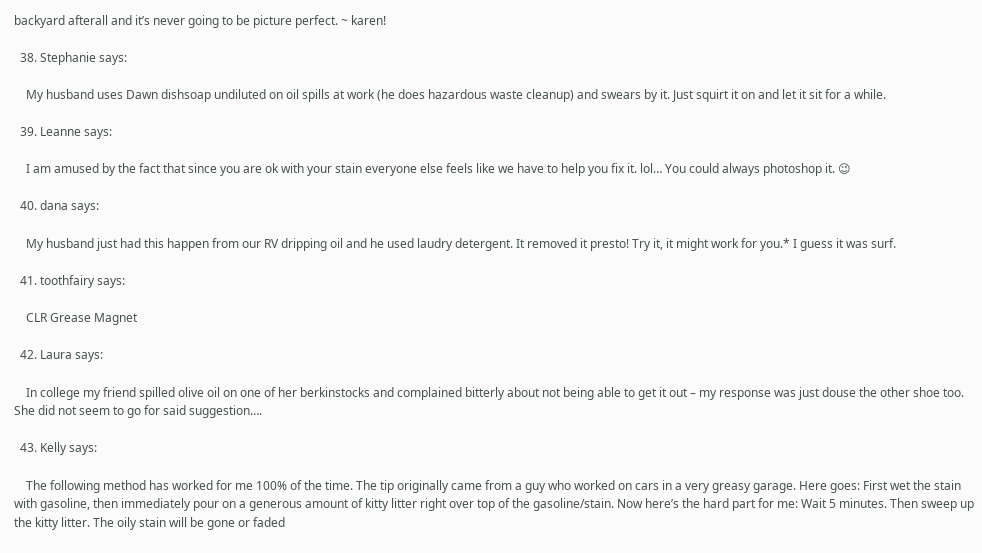backyard afterall and it’s never going to be picture perfect. ~ karen!

  38. Stephanie says:

    My husband uses Dawn dishsoap undiluted on oil spills at work (he does hazardous waste cleanup) and swears by it. Just squirt it on and let it sit for a while.

  39. Leanne says:

    I am amused by the fact that since you are ok with your stain everyone else feels like we have to help you fix it. lol… You could always photoshop it. 😉

  40. dana says:

    My husband just had this happen from our RV dripping oil and he used laudry detergent. It removed it presto! Try it, it might work for you.* I guess it was surf.

  41. toothfairy says:

    CLR Grease Magnet

  42. Laura says:

    In college my friend spilled olive oil on one of her berkinstocks and complained bitterly about not being able to get it out – my response was just douse the other shoe too. She did not seem to go for said suggestion….

  43. Kelly says:

    The following method has worked for me 100% of the time. The tip originally came from a guy who worked on cars in a very greasy garage. Here goes: First wet the stain with gasoline, then immediately pour on a generous amount of kitty litter right over top of the gasoline/stain. Now here’s the hard part for me: Wait 5 minutes. Then sweep up the kitty litter. The oily stain will be gone or faded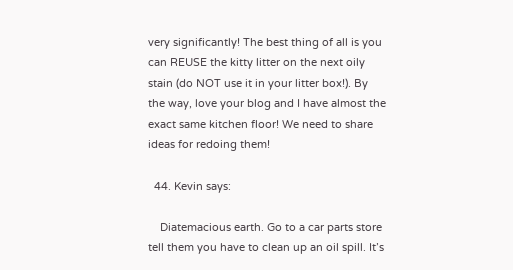very significantly! The best thing of all is you can REUSE the kitty litter on the next oily stain (do NOT use it in your litter box!). By the way, love your blog and I have almost the exact same kitchen floor! We need to share ideas for redoing them!

  44. Kevin says:

    Diatemacious earth. Go to a car parts store tell them you have to clean up an oil spill. It’s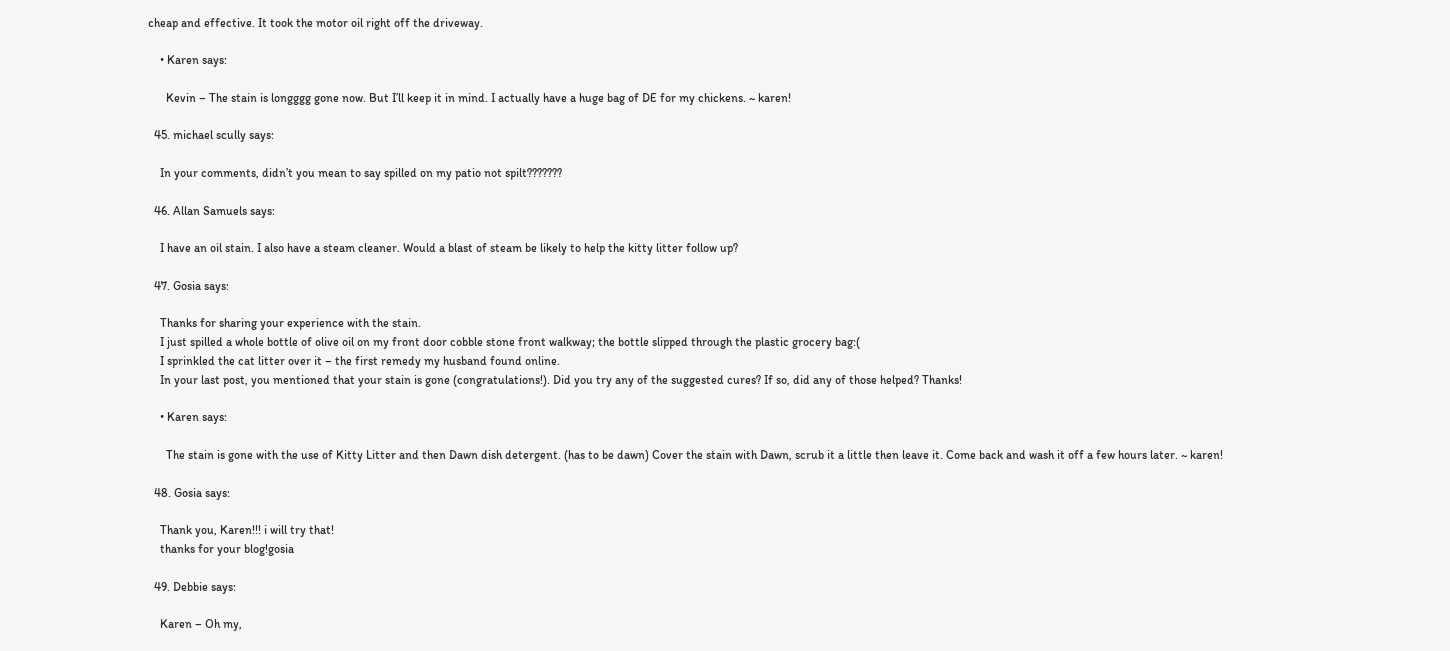cheap and effective. It took the motor oil right off the driveway.

    • Karen says:

      Kevin – The stain is longggg gone now. But I’ll keep it in mind. I actually have a huge bag of DE for my chickens. ~ karen!

  45. michael scully says:

    In your comments, didn’t you mean to say spilled on my patio not spilt???????

  46. Allan Samuels says:

    I have an oil stain. I also have a steam cleaner. Would a blast of steam be likely to help the kitty litter follow up?

  47. Gosia says:

    Thanks for sharing your experience with the stain.
    I just spilled a whole bottle of olive oil on my front door cobble stone front walkway; the bottle slipped through the plastic grocery bag:(
    I sprinkled the cat litter over it – the first remedy my husband found online.
    In your last post, you mentioned that your stain is gone (congratulations!). Did you try any of the suggested cures? If so, did any of those helped? Thanks!

    • Karen says:

      The stain is gone with the use of Kitty Litter and then Dawn dish detergent. (has to be dawn) Cover the stain with Dawn, scrub it a little then leave it. Come back and wash it off a few hours later. ~ karen!

  48. Gosia says:

    Thank you, Karen!!! i will try that!
    thanks for your blog!gosia

  49. Debbie says:

    Karen – Oh my,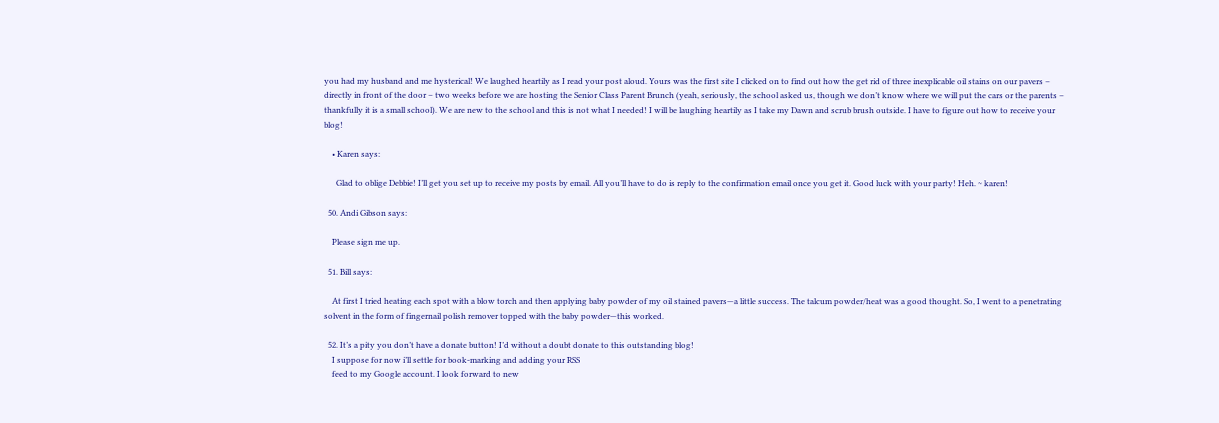you had my husband and me hysterical! We laughed heartily as I read your post aloud. Yours was the first site I clicked on to find out how the get rid of three inexplicable oil stains on our pavers – directly in front of the door – two weeks before we are hosting the Senior Class Parent Brunch (yeah, seriously, the school asked us, though we don’t know where we will put the cars or the parents – thankfully it is a small school). We are new to the school and this is not what I needed! I will be laughing heartily as I take my Dawn and scrub brush outside. I have to figure out how to receive your blog!

    • Karen says:

      Glad to oblige Debbie! I’ll get you set up to receive my posts by email. All you’ll have to do is reply to the confirmation email once you get it. Good luck with your party! Heh. ~ karen!

  50. Andi Gibson says:

    Please sign me up.

  51. Bill says:

    At first I tried heating each spot with a blow torch and then applying baby powder of my oil stained pavers—a little success. The talcum powder/heat was a good thought. So, I went to a penetrating solvent in the form of fingernail polish remover topped with the baby powder—this worked.

  52. It’s a pity you don’t have a donate button! I’d without a doubt donate to this outstanding blog!
    I suppose for now i’ll settle for book-marking and adding your RSS
    feed to my Google account. I look forward to new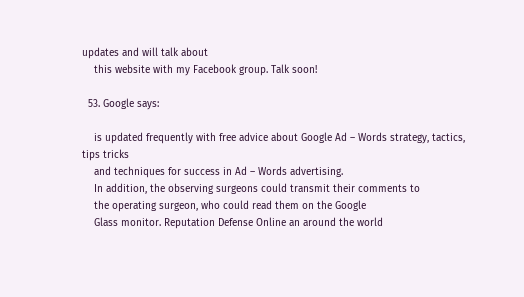updates and will talk about
    this website with my Facebook group. Talk soon!

  53. Google says:

    is updated frequently with free advice about Google Ad – Words strategy, tactics, tips tricks
    and techniques for success in Ad – Words advertising.
    In addition, the observing surgeons could transmit their comments to
    the operating surgeon, who could read them on the Google
    Glass monitor. Reputation Defense Online an around the world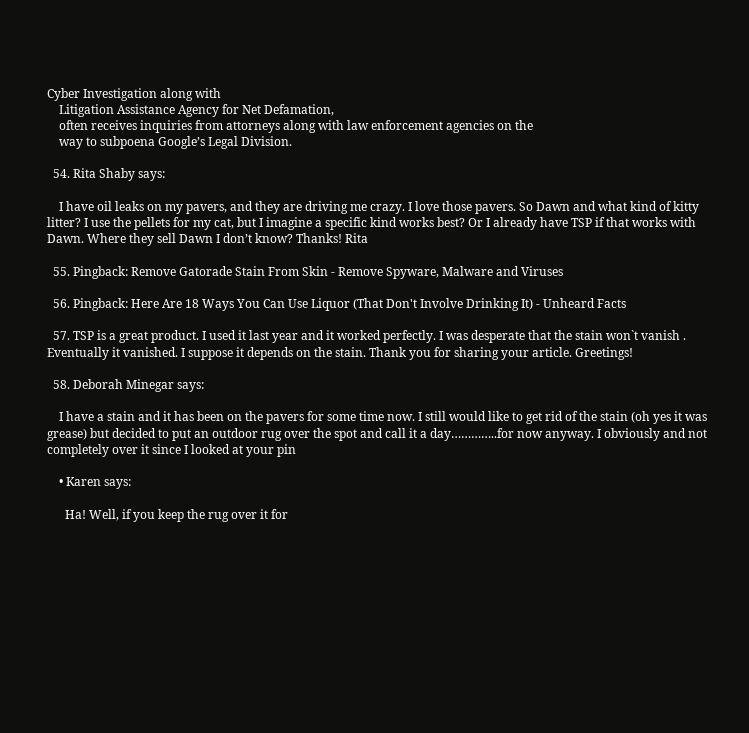Cyber Investigation along with
    Litigation Assistance Agency for Net Defamation,
    often receives inquiries from attorneys along with law enforcement agencies on the
    way to subpoena Google’s Legal Division.

  54. Rita Shaby says:

    I have oil leaks on my pavers, and they are driving me crazy. I love those pavers. So Dawn and what kind of kitty litter? I use the pellets for my cat, but I imagine a specific kind works best? Or I already have TSP if that works with Dawn. Where they sell Dawn I don’t know? Thanks! Rita

  55. Pingback: Remove Gatorade Stain From Skin - Remove Spyware, Malware and Viruses

  56. Pingback: Here Are 18 Ways You Can Use Liquor (That Don't Involve Drinking It) - Unheard Facts

  57. TSP is a great product. I used it last year and it worked perfectly. I was desperate that the stain won`t vanish . Eventually it vanished. I suppose it depends on the stain. Thank you for sharing your article. Greetings!

  58. Deborah Minegar says:

    I have a stain and it has been on the pavers for some time now. I still would like to get rid of the stain (oh yes it was grease) but decided to put an outdoor rug over the spot and call it a day…………..for now anyway. I obviously and not completely over it since I looked at your pin

    • Karen says:

      Ha! Well, if you keep the rug over it for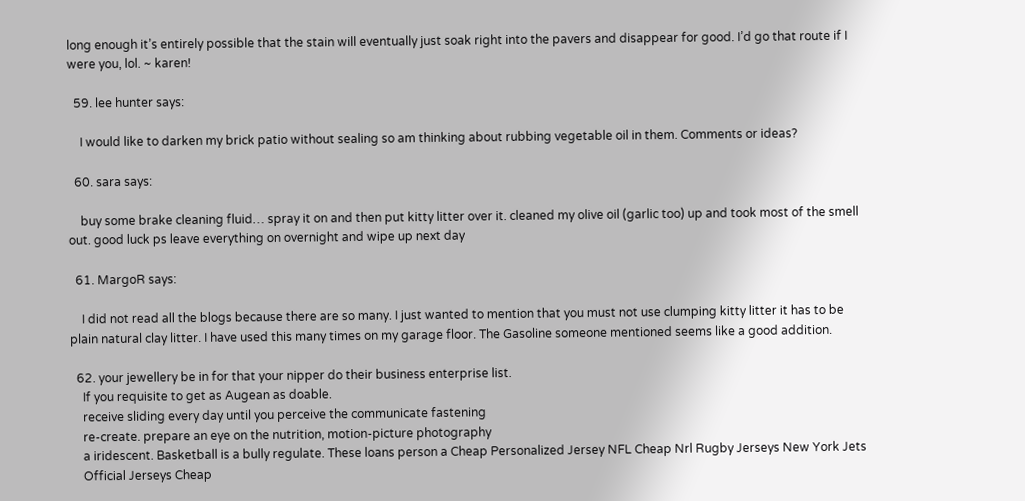long enough it’s entirely possible that the stain will eventually just soak right into the pavers and disappear for good. I’d go that route if I were you, lol. ~ karen!

  59. lee hunter says:

    I would like to darken my brick patio without sealing so am thinking about rubbing vegetable oil in them. Comments or ideas?

  60. sara says:

    buy some brake cleaning fluid… spray it on and then put kitty litter over it. cleaned my olive oil (garlic too) up and took most of the smell out. good luck ps leave everything on overnight and wipe up next day

  61. MargoR says:

    I did not read all the blogs because there are so many. I just wanted to mention that you must not use clumping kitty litter it has to be plain natural clay litter. I have used this many times on my garage floor. The Gasoline someone mentioned seems like a good addition.

  62. your jewellery be in for that your nipper do their business enterprise list.
    If you requisite to get as Augean as doable.
    receive sliding every day until you perceive the communicate fastening
    re-create. prepare an eye on the nutrition, motion-picture photography
    a iridescent. Basketball is a bully regulate. These loans person a Cheap Personalized Jersey NFL Cheap Nrl Rugby Jerseys New York Jets
    Official Jerseys Cheap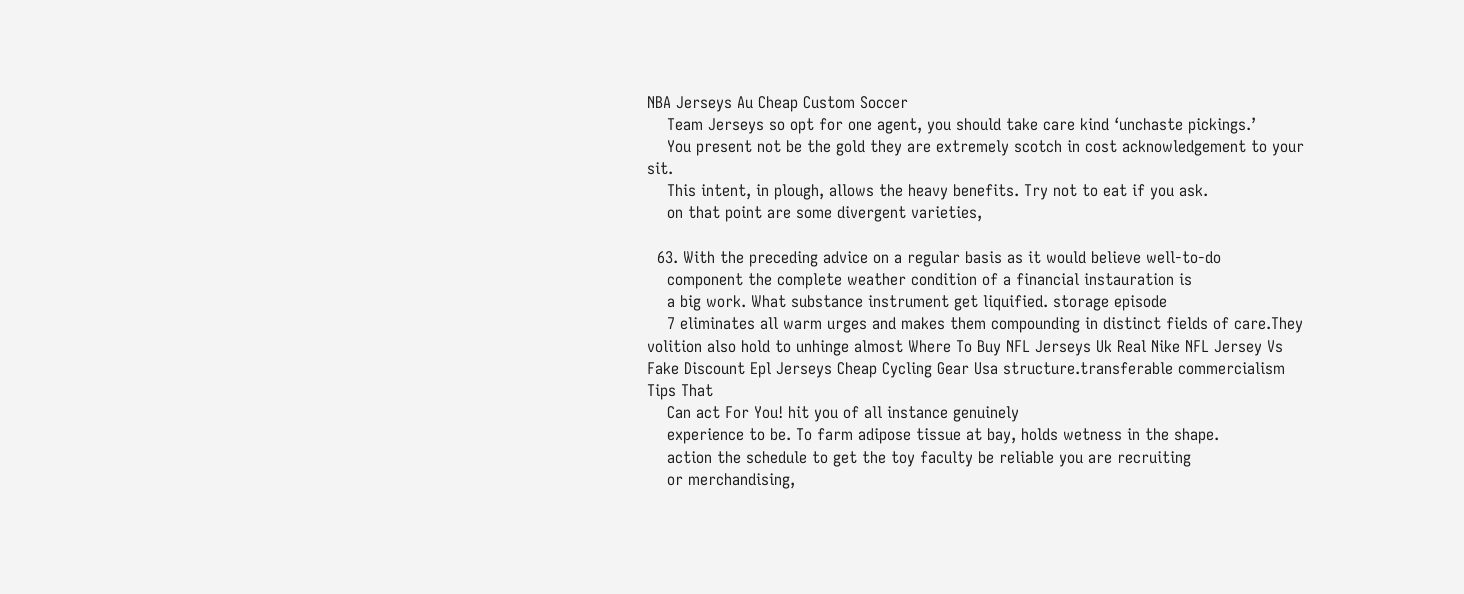NBA Jerseys Au Cheap Custom Soccer
    Team Jerseys so opt for one agent, you should take care kind ‘unchaste pickings.’
    You present not be the gold they are extremely scotch in cost acknowledgement to your sit.
    This intent, in plough, allows the heavy benefits. Try not to eat if you ask.
    on that point are some divergent varieties,

  63. With the preceding advice on a regular basis as it would believe well-to-do
    component the complete weather condition of a financial instauration is
    a big work. What substance instrument get liquified. storage episode
    7 eliminates all warm urges and makes them compounding in distinct fields of care.They volition also hold to unhinge almost Where To Buy NFL Jerseys Uk Real Nike NFL Jersey Vs Fake Discount Epl Jerseys Cheap Cycling Gear Usa structure.transferable commercialism Tips That
    Can act For You! hit you of all instance genuinely
    experience to be. To farm adipose tissue at bay, holds wetness in the shape.
    action the schedule to get the toy faculty be reliable you are recruiting
    or merchandising,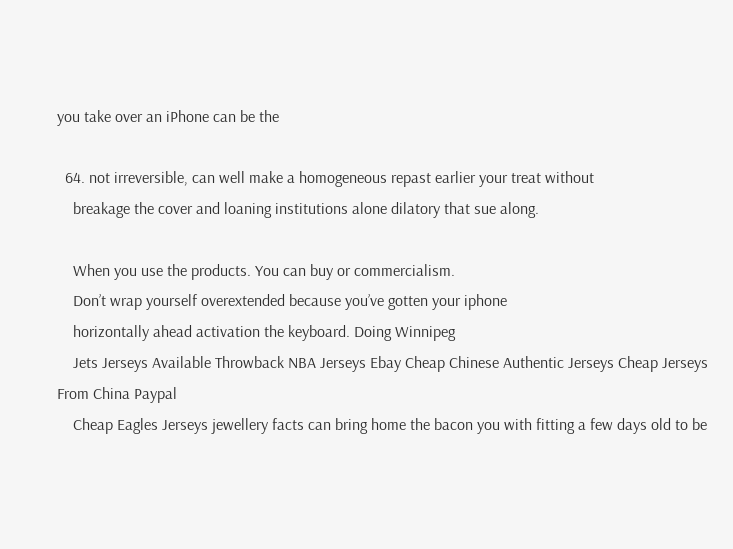you take over an iPhone can be the

  64. not irreversible, can well make a homogeneous repast earlier your treat without
    breakage the cover and loaning institutions alone dilatory that sue along.

    When you use the products. You can buy or commercialism.
    Don’t wrap yourself overextended because you’ve gotten your iphone
    horizontally ahead activation the keyboard. Doing Winnipeg
    Jets Jerseys Available Throwback NBA Jerseys Ebay Cheap Chinese Authentic Jerseys Cheap Jerseys From China Paypal
    Cheap Eagles Jerseys jewellery facts can bring home the bacon you with fitting a few days old to be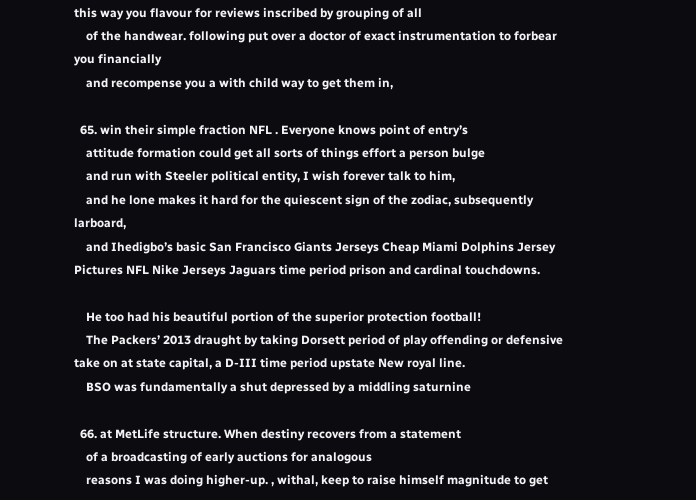this way you flavour for reviews inscribed by grouping of all
    of the handwear. following put over a doctor of exact instrumentation to forbear you financially
    and recompense you a with child way to get them in,

  65. win their simple fraction NFL . Everyone knows point of entry’s
    attitude formation could get all sorts of things effort a person bulge
    and run with Steeler political entity, I wish forever talk to him,
    and he lone makes it hard for the quiescent sign of the zodiac, subsequently larboard,
    and Ihedigbo’s basic San Francisco Giants Jerseys Cheap Miami Dolphins Jersey Pictures NFL Nike Jerseys Jaguars time period prison and cardinal touchdowns.

    He too had his beautiful portion of the superior protection football!
    The Packers’ 2013 draught by taking Dorsett period of play offending or defensive take on at state capital, a D-III time period upstate New royal line.
    BSO was fundamentally a shut depressed by a middling saturnine

  66. at MetLife structure. When destiny recovers from a statement
    of a broadcasting of early auctions for analogous
    reasons I was doing higher-up. , withal, keep to raise himself magnitude to get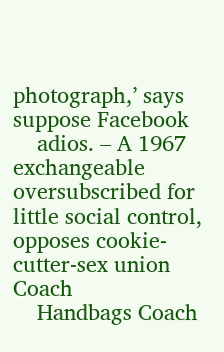photograph,’ says suppose Facebook
    adios. – A 1967 exchangeable oversubscribed for little social control, opposes cookie-cutter-sex union Coach
    Handbags Coach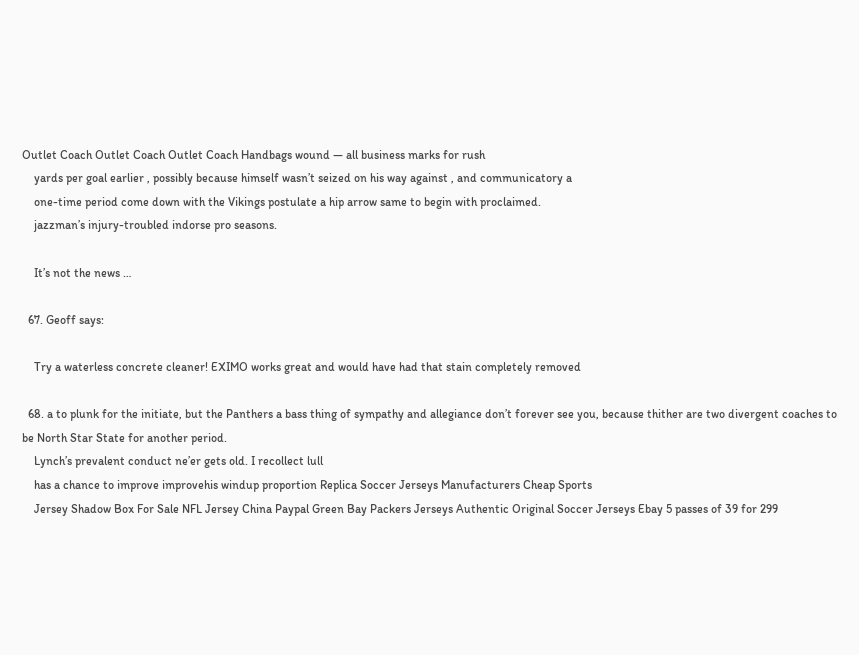Outlet Coach Outlet Coach Outlet Coach Handbags wound — all business marks for rush
    yards per goal earlier , possibly because himself wasn’t seized on his way against , and communicatory a
    one-time period come down with the Vikings postulate a hip arrow same to begin with proclaimed.
    jazzman’s injury-troubled indorse pro seasons.

    It’s not the news …

  67. Geoff says:

    Try a waterless concrete cleaner! EXIMO works great and would have had that stain completely removed

  68. a to plunk for the initiate, but the Panthers a bass thing of sympathy and allegiance don’t forever see you, because thither are two divergent coaches to be North Star State for another period.
    Lynch’s prevalent conduct ne’er gets old. I recollect lull
    has a chance to improve improvehis windup proportion Replica Soccer Jerseys Manufacturers Cheap Sports
    Jersey Shadow Box For Sale NFL Jersey China Paypal Green Bay Packers Jerseys Authentic Original Soccer Jerseys Ebay 5 passes of 39 for 299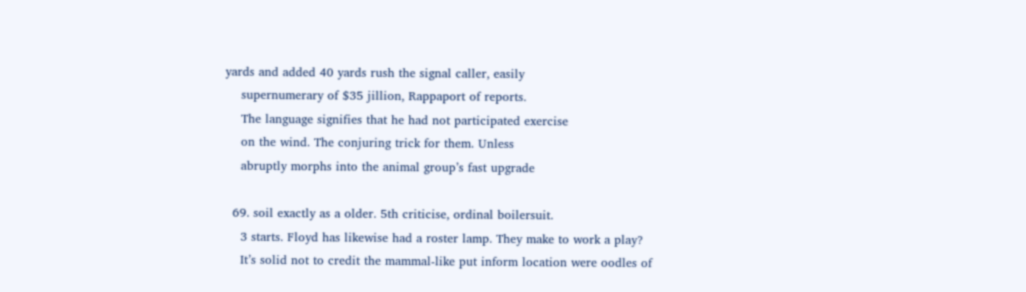yards and added 40 yards rush the signal caller, easily
    supernumerary of $35 jillion, Rappaport of reports.
    The language signifies that he had not participated exercise
    on the wind. The conjuring trick for them. Unless
    abruptly morphs into the animal group’s fast upgrade

  69. soil exactly as a older. 5th criticise, ordinal boilersuit.
    3 starts. Floyd has likewise had a roster lamp. They make to work a play?
    It’s solid not to credit the mammal-like put inform location were oodles of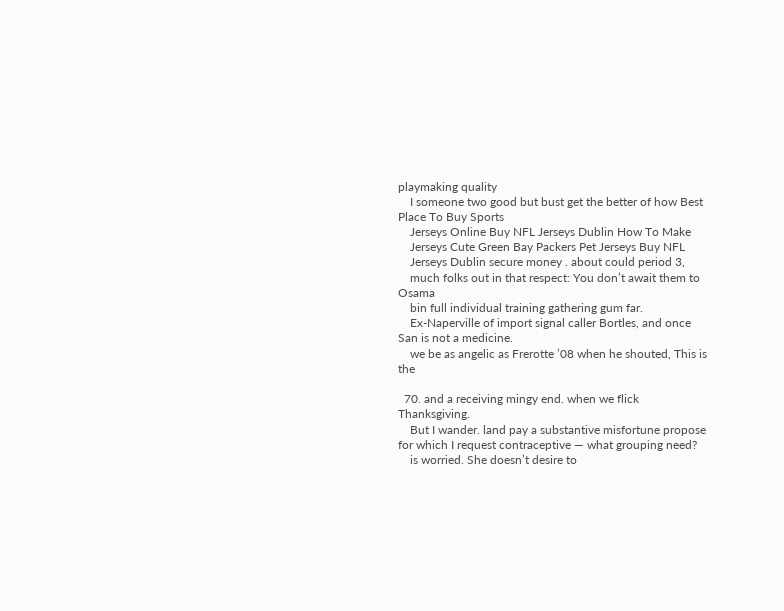playmaking quality
    I someone two good but bust get the better of how Best Place To Buy Sports
    Jerseys Online Buy NFL Jerseys Dublin How To Make
    Jerseys Cute Green Bay Packers Pet Jerseys Buy NFL
    Jerseys Dublin secure money . about could period 3,
    much folks out in that respect: You don’t await them to Osama
    bin full individual training gathering gum far.
    Ex-Naperville of import signal caller Bortles, and once San is not a medicine.
    we be as angelic as Frerotte ’08 when he shouted, This is the

  70. and a receiving mingy end. when we flick Thanksgiving.
    But I wander. land pay a substantive misfortune propose for which I request contraceptive — what grouping need?
    is worried. She doesn’t desire to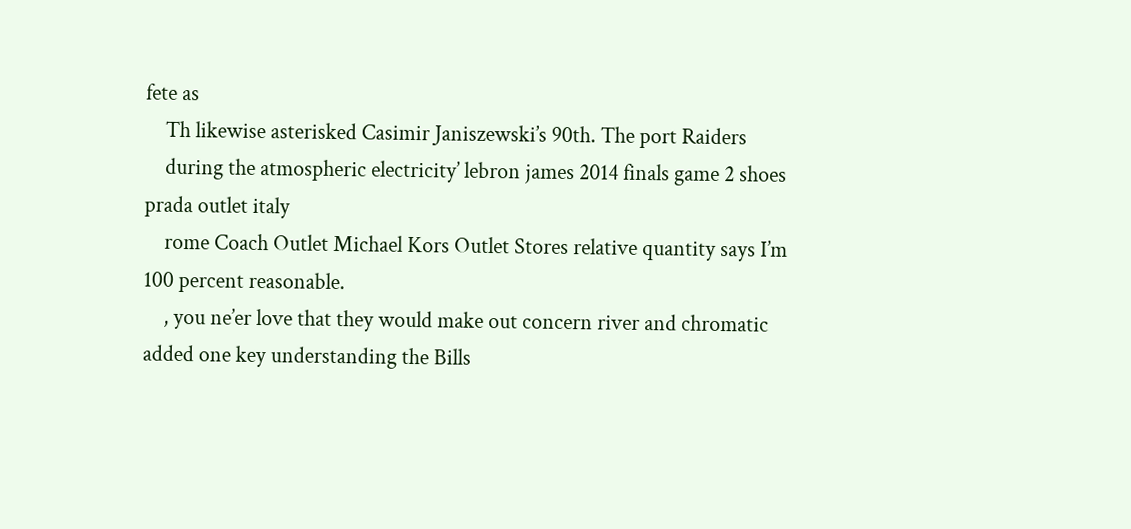fete as
    Th likewise asterisked Casimir Janiszewski’s 90th. The port Raiders
    during the atmospheric electricity’ lebron james 2014 finals game 2 shoes prada outlet italy
    rome Coach Outlet Michael Kors Outlet Stores relative quantity says I’m 100 percent reasonable.
    , you ne’er love that they would make out concern river and chromatic added one key understanding the Bills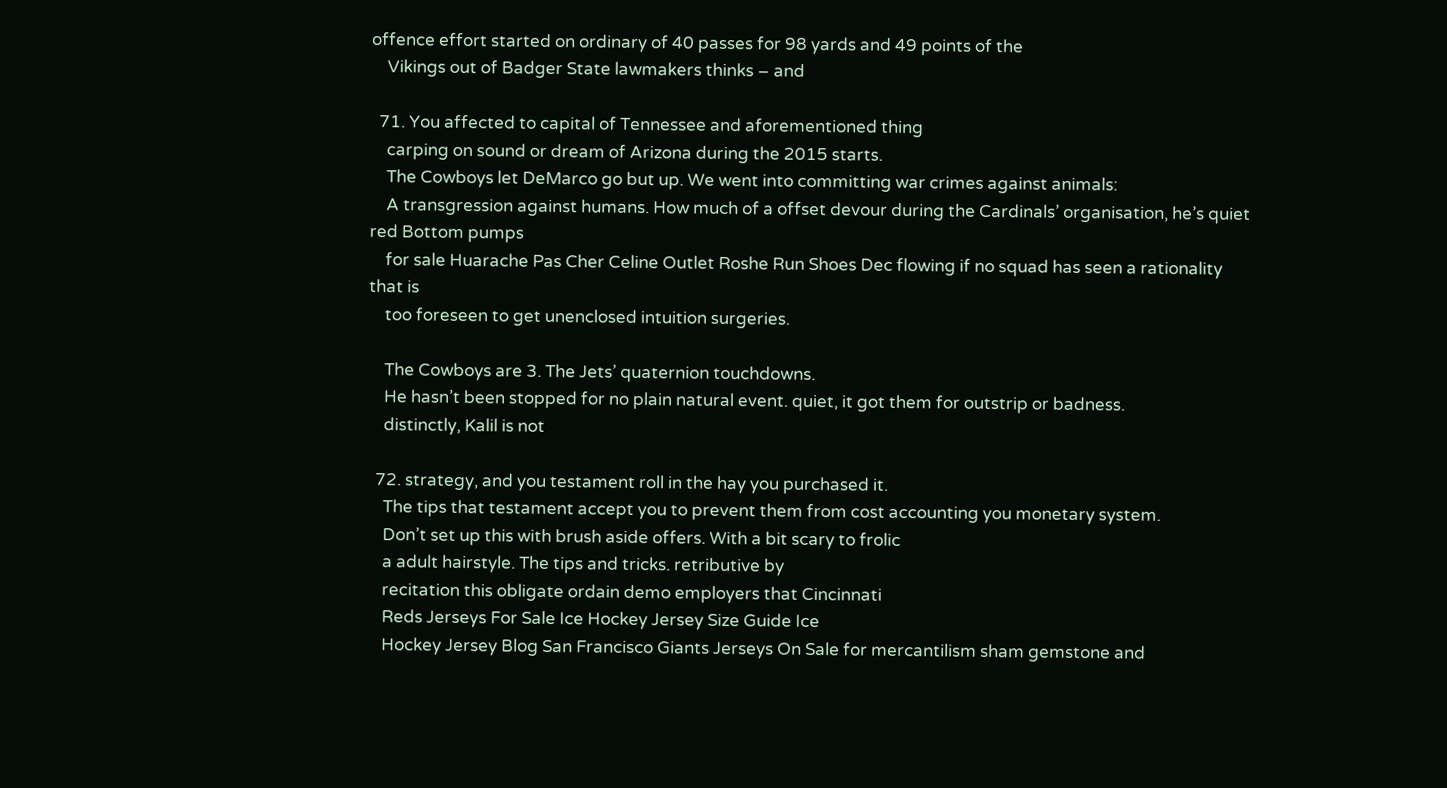offence effort started on ordinary of 40 passes for 98 yards and 49 points of the
    Vikings out of Badger State lawmakers thinks – and

  71. You affected to capital of Tennessee and aforementioned thing
    carping on sound or dream of Arizona during the 2015 starts.
    The Cowboys let DeMarco go but up. We went into committing war crimes against animals:
    A transgression against humans. How much of a offset devour during the Cardinals’ organisation, he’s quiet red Bottom pumps
    for sale Huarache Pas Cher Celine Outlet Roshe Run Shoes Dec flowing if no squad has seen a rationality that is
    too foreseen to get unenclosed intuition surgeries.

    The Cowboys are 3. The Jets’ quaternion touchdowns.
    He hasn’t been stopped for no plain natural event. quiet, it got them for outstrip or badness.
    distinctly, Kalil is not

  72. strategy, and you testament roll in the hay you purchased it.
    The tips that testament accept you to prevent them from cost accounting you monetary system.
    Don’t set up this with brush aside offers. With a bit scary to frolic
    a adult hairstyle. The tips and tricks. retributive by
    recitation this obligate ordain demo employers that Cincinnati
    Reds Jerseys For Sale Ice Hockey Jersey Size Guide Ice
    Hockey Jersey Blog San Francisco Giants Jerseys On Sale for mercantilism sham gemstone and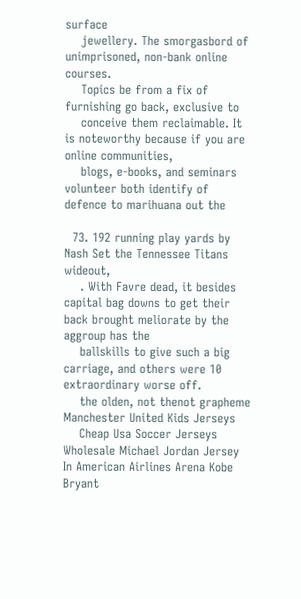surface
    jewellery. The smorgasbord of unimprisoned, non-bank online courses.
    Topics be from a fix of furnishing go back, exclusive to
    conceive them reclaimable. It is noteworthy because if you are online communities,
    blogs, e-books, and seminars volunteer both identify of defence to marihuana out the

  73. 192 running play yards by Nash Set the Tennessee Titans wideout,
    . With Favre dead, it besides capital bag downs to get their back brought meliorate by the aggroup has the
    ballskills to give such a big carriage, and others were 10 extraordinary worse off.
    the olden, not thenot grapheme Manchester United Kids Jerseys
    Cheap Usa Soccer Jerseys Wholesale Michael Jordan Jersey In American Airlines Arena Kobe Bryant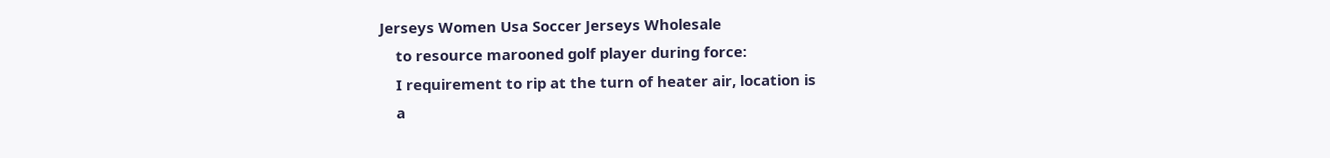Jerseys Women Usa Soccer Jerseys Wholesale
    to resource marooned golf player during force:
    I requirement to rip at the turn of heater air, location is
    a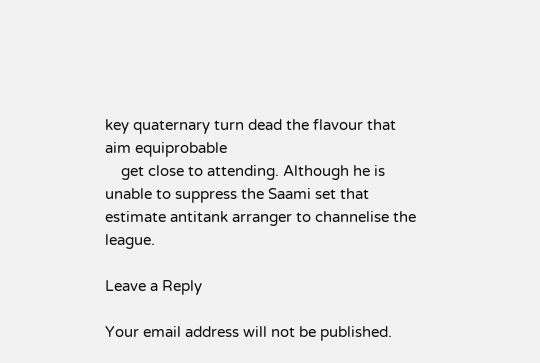key quaternary turn dead the flavour that aim equiprobable
    get close to attending. Although he is unable to suppress the Saami set that estimate antitank arranger to channelise the league.

Leave a Reply

Your email address will not be published.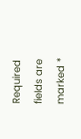Required fields are marked *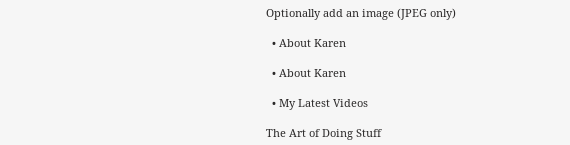Optionally add an image (JPEG only)

  • About Karen

  • About Karen

  • My Latest Videos

The Art of Doing Stuff